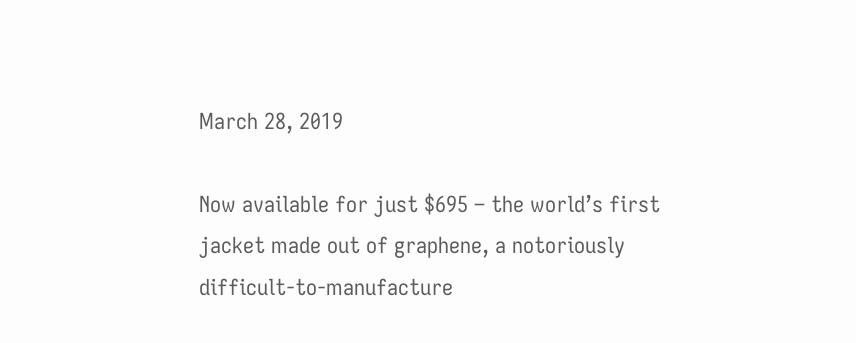March 28, 2019

Now available for just $695 – the world’s first jacket made out of graphene, a notoriously difficult-to-manufacture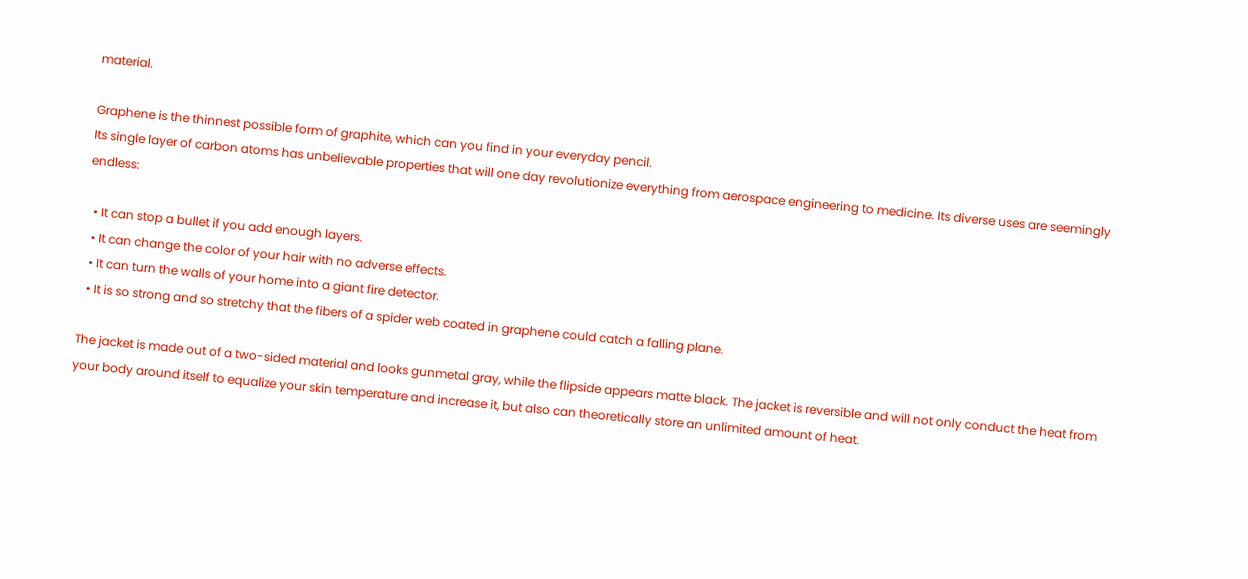material.

Graphene is the thinnest possible form of graphite, which can you find in your everyday pencil.
Its single layer of carbon atoms has unbelievable properties that will one day revolutionize everything from aerospace engineering to medicine. Its diverse uses are seemingly endless:

  • It can stop a bullet if you add enough layers.
  • It can change the color of your hair with no adverse effects.
  • It can turn the walls of your home into a giant fire detector.
  • It is so strong and so stretchy that the fibers of a spider web coated in graphene could catch a falling plane.

The jacket is made out of a two-sided material and looks gunmetal gray, while the flipside appears matte black. The jacket is reversible and will not only conduct the heat from your body around itself to equalize your skin temperature and increase it, but also can theoretically store an unlimited amount of heat.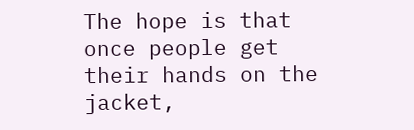The hope is that once people get their hands on the jacket,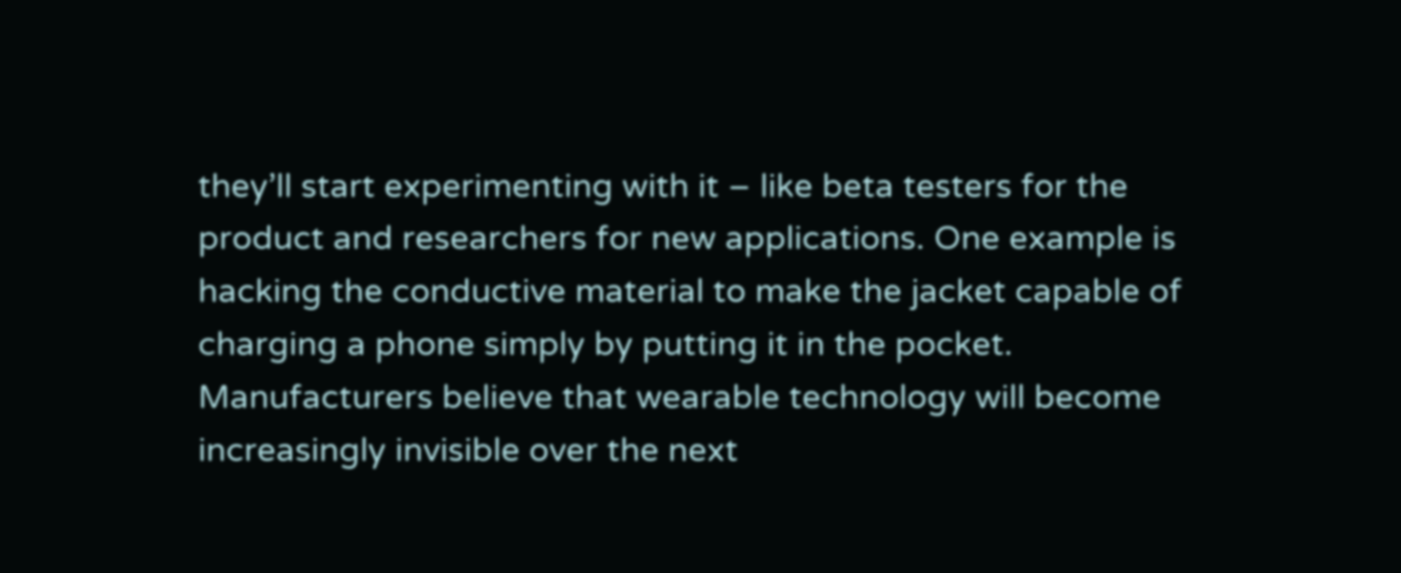they’ll start experimenting with it – like beta testers for the product and researchers for new applications. One example is hacking the conductive material to make the jacket capable of charging a phone simply by putting it in the pocket.
Manufacturers believe that wearable technology will become increasingly invisible over the next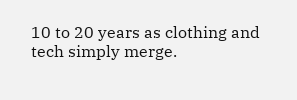10 to 20 years as clothing and tech simply merge.